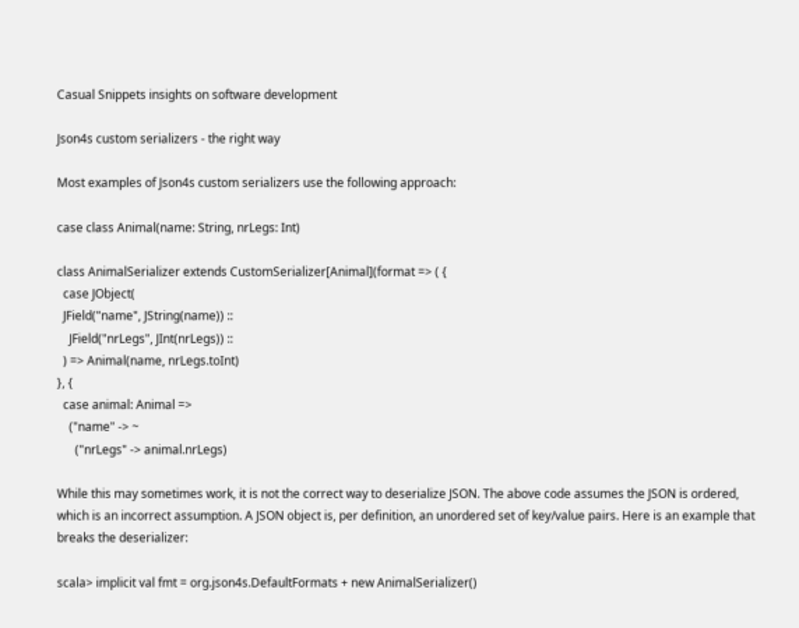Casual Snippets insights on software development

Json4s custom serializers - the right way

Most examples of Json4s custom serializers use the following approach:

case class Animal(name: String, nrLegs: Int)

class AnimalSerializer extends CustomSerializer[Animal](format => ( {
  case JObject(
  JField("name", JString(name)) ::
    JField("nrLegs", JInt(nrLegs)) ::
  ) => Animal(name, nrLegs.toInt)
}, {
  case animal: Animal =>
    ("name" -> ~
      ("nrLegs" -> animal.nrLegs)

While this may sometimes work, it is not the correct way to deserialize JSON. The above code assumes the JSON is ordered, which is an incorrect assumption. A JSON object is, per definition, an unordered set of key/value pairs. Here is an example that breaks the deserializer:

scala> implicit val fmt = org.json4s.DefaultFormats + new AnimalSerializer()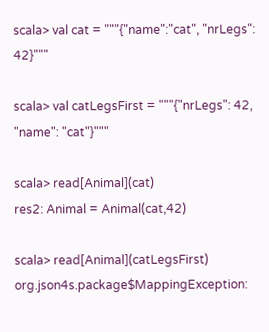scala> val cat = """{"name":"cat", "nrLegs": 42}"""

scala> val catLegsFirst = """{"nrLegs": 42, "name": "cat"}"""

scala> read[Animal](cat)
res2: Animal = Animal(cat,42)

scala> read[Animal](catLegsFirst)
org.json4s.package$MappingException: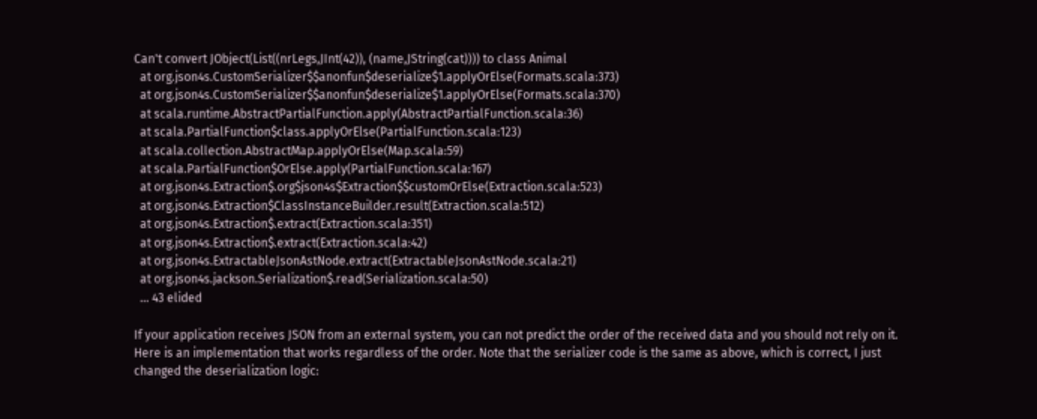Can't convert JObject(List((nrLegs,JInt(42)), (name,JString(cat)))) to class Animal
  at org.json4s.CustomSerializer$$anonfun$deserialize$1.applyOrElse(Formats.scala:373)
  at org.json4s.CustomSerializer$$anonfun$deserialize$1.applyOrElse(Formats.scala:370)
  at scala.runtime.AbstractPartialFunction.apply(AbstractPartialFunction.scala:36)
  at scala.PartialFunction$class.applyOrElse(PartialFunction.scala:123)
  at scala.collection.AbstractMap.applyOrElse(Map.scala:59)
  at scala.PartialFunction$OrElse.apply(PartialFunction.scala:167)
  at org.json4s.Extraction$.org$json4s$Extraction$$customOrElse(Extraction.scala:523)
  at org.json4s.Extraction$ClassInstanceBuilder.result(Extraction.scala:512)
  at org.json4s.Extraction$.extract(Extraction.scala:351)
  at org.json4s.Extraction$.extract(Extraction.scala:42)
  at org.json4s.ExtractableJsonAstNode.extract(ExtractableJsonAstNode.scala:21)
  at org.json4s.jackson.Serialization$.read(Serialization.scala:50)
  ... 43 elided

If your application receives JSON from an external system, you can not predict the order of the received data and you should not rely on it. Here is an implementation that works regardless of the order. Note that the serializer code is the same as above, which is correct, I just changed the deserialization logic: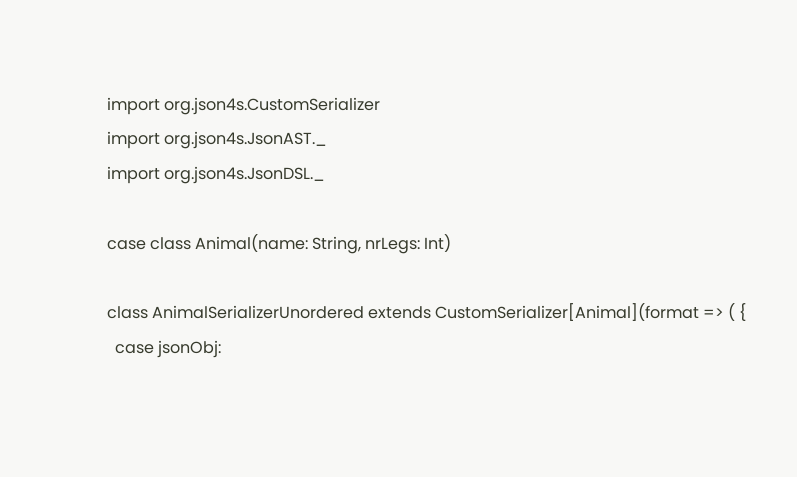import org.json4s.CustomSerializer
import org.json4s.JsonAST._
import org.json4s.JsonDSL._

case class Animal(name: String, nrLegs: Int)

class AnimalSerializerUnordered extends CustomSerializer[Animal](format => ( {
  case jsonObj: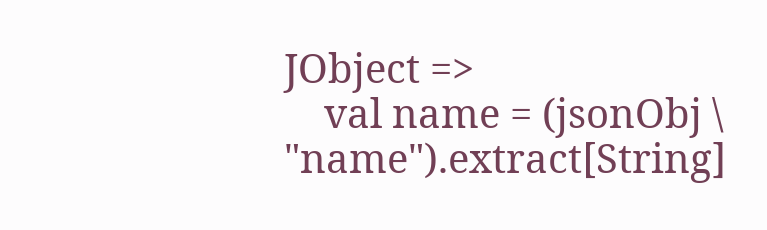JObject =>
    val name = (jsonObj \ "name").extract[String]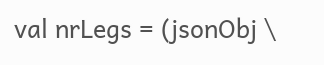val nrLegs = (jsonObj \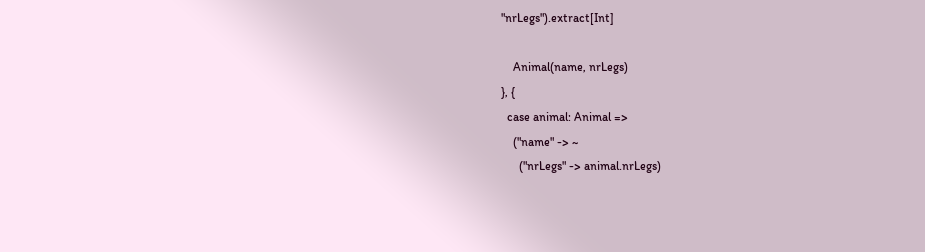"nrLegs").extract[Int]

    Animal(name, nrLegs)
}, {
  case animal: Animal =>
    ("name" -> ~
      ("nrLegs" -> animal.nrLegs)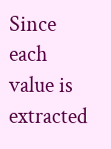Since each value is extracted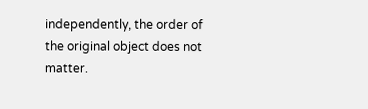independently, the order of the original object does not matter.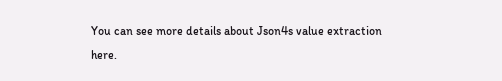You can see more details about Json4s value extraction here.